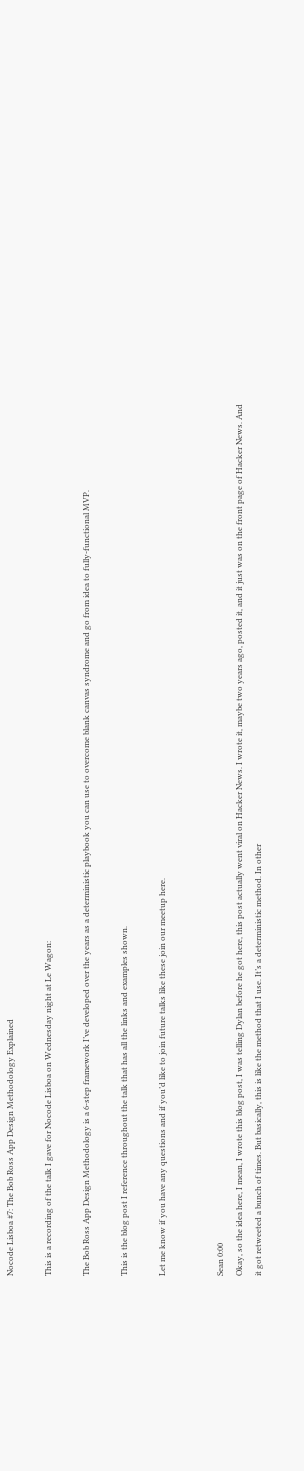Nocode Lisboa #7: The Bob Ross App Design Methodology Explained

This is a recording of the talk I gave for Nocode Lisboa on Wednesday night at Le Wagon:

The Bob Ross App Design Methodology is a 6-step framework I’ve developed over the years as a deterministic playbook you can use to overcome blank canvas syndrome and go from idea to fully-functional MVP.

This is the blog post I reference throughout the talk that has all the links and examples shown.

Let me know if you have any questions and if you’d like to join future talks like these join our meetup here.


Sean 0:00
Okay, so the idea here, I mean, I wrote this blog post, I was telling Dylan before he got here, this post actually went viral on Hacker News. I wrote it, maybe two years ago, posted it, and it just was on the front page of Hacker News. And it got retweeted a bunch of times. But basically, this is like the method that I use. It’s a deterministic method. In other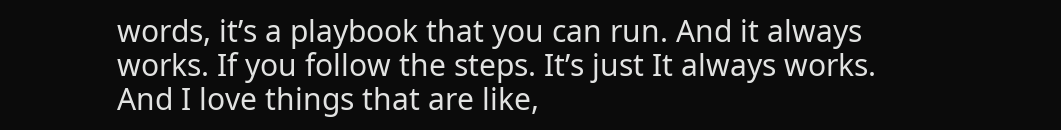words, it’s a playbook that you can run. And it always works. If you follow the steps. It’s just It always works. And I love things that are like,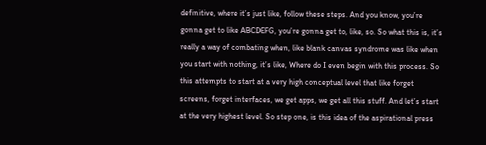definitive, where it’s just like, follow these steps. And you know, you’re gonna get to like ABCDEFG, you’re gonna get to, like, so. So what this is, it’s really a way of combating when, like blank canvas syndrome was like when you start with nothing, it’s like, Where do I even begin with this process. So this attempts to start at a very high conceptual level that like forget screens, forget interfaces, we get apps, we get all this stuff. And let’s start at the very highest level. So step one, is this idea of the aspirational press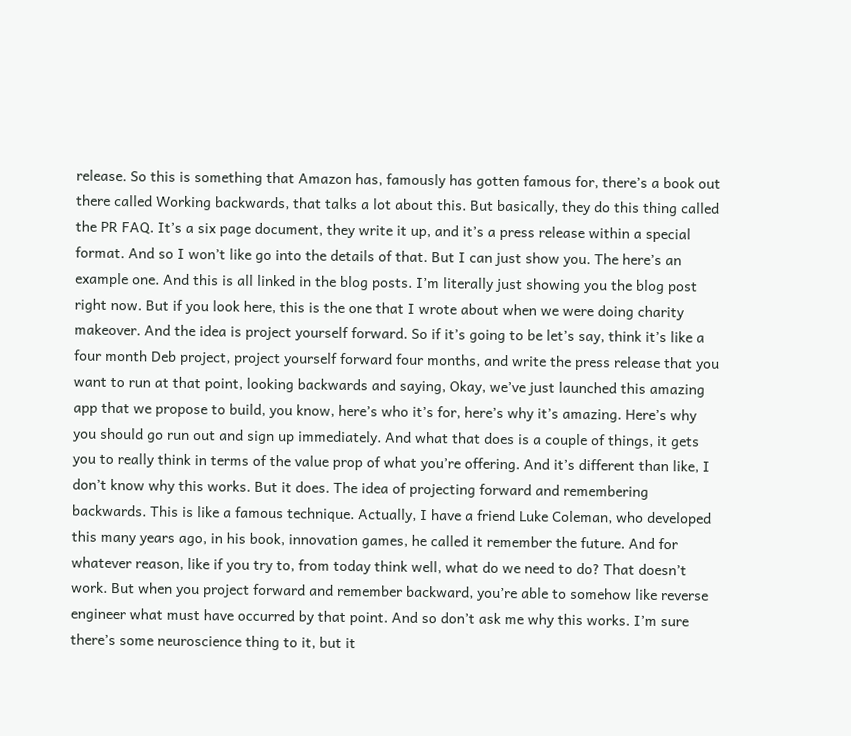release. So this is something that Amazon has, famously has gotten famous for, there’s a book out there called Working backwards, that talks a lot about this. But basically, they do this thing called the PR FAQ. It’s a six page document, they write it up, and it’s a press release within a special format. And so I won’t like go into the details of that. But I can just show you. The here’s an example one. And this is all linked in the blog posts. I’m literally just showing you the blog post right now. But if you look here, this is the one that I wrote about when we were doing charity makeover. And the idea is project yourself forward. So if it’s going to be let’s say, think it’s like a four month Deb project, project yourself forward four months, and write the press release that you want to run at that point, looking backwards and saying, Okay, we’ve just launched this amazing app that we propose to build, you know, here’s who it’s for, here’s why it’s amazing. Here’s why you should go run out and sign up immediately. And what that does is a couple of things, it gets you to really think in terms of the value prop of what you’re offering. And it’s different than like, I don’t know why this works. But it does. The idea of projecting forward and remembering backwards. This is like a famous technique. Actually, I have a friend Luke Coleman, who developed this many years ago, in his book, innovation games, he called it remember the future. And for whatever reason, like if you try to, from today think well, what do we need to do? That doesn’t work. But when you project forward and remember backward, you’re able to somehow like reverse engineer what must have occurred by that point. And so don’t ask me why this works. I’m sure there’s some neuroscience thing to it, but it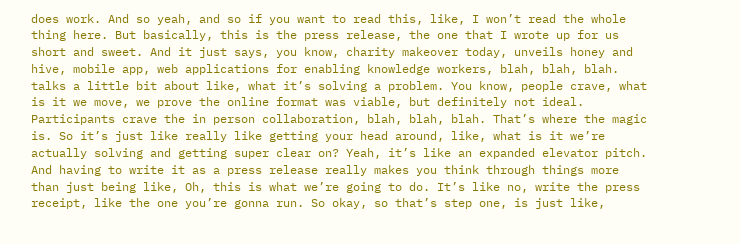does work. And so yeah, and so if you want to read this, like, I won’t read the whole thing here. But basically, this is the press release, the one that I wrote up for us short and sweet. And it just says, you know, charity makeover today, unveils honey and hive, mobile app, web applications for enabling knowledge workers, blah, blah, blah. talks a little bit about like, what it’s solving a problem. You know, people crave, what is it we move, we prove the online format was viable, but definitely not ideal. Participants crave the in person collaboration, blah, blah, blah. That’s where the magic is. So it’s just like really like getting your head around, like, what is it we’re actually solving and getting super clear on? Yeah, it’s like an expanded elevator pitch. And having to write it as a press release really makes you think through things more than just being like, Oh, this is what we’re going to do. It’s like no, write the press receipt, like the one you’re gonna run. So okay, so that’s step one, is just like,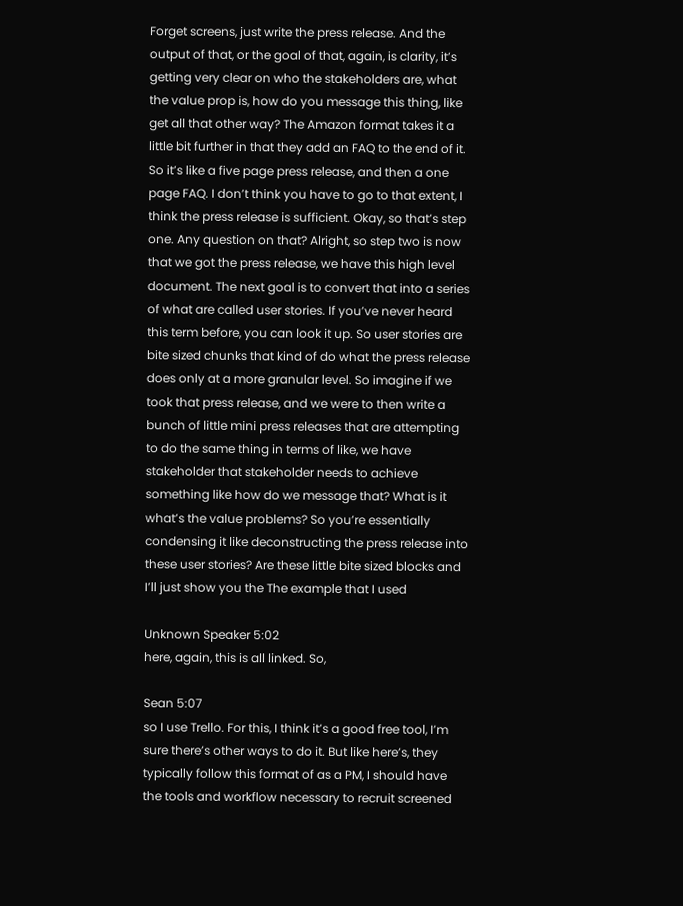Forget screens, just write the press release. And the output of that, or the goal of that, again, is clarity, it’s getting very clear on who the stakeholders are, what the value prop is, how do you message this thing, like get all that other way? The Amazon format takes it a little bit further in that they add an FAQ to the end of it. So it’s like a five page press release, and then a one page FAQ. I don’t think you have to go to that extent, I think the press release is sufficient. Okay, so that’s step one. Any question on that? Alright, so step two is now that we got the press release, we have this high level document. The next goal is to convert that into a series of what are called user stories. If you’ve never heard this term before, you can look it up. So user stories are bite sized chunks that kind of do what the press release does only at a more granular level. So imagine if we took that press release, and we were to then write a bunch of little mini press releases that are attempting to do the same thing in terms of like, we have stakeholder that stakeholder needs to achieve something like how do we message that? What is it what’s the value problems? So you’re essentially condensing it like deconstructing the press release into these user stories? Are these little bite sized blocks and I’ll just show you the The example that I used

Unknown Speaker 5:02
here, again, this is all linked. So,

Sean 5:07
so I use Trello. For this, I think it’s a good free tool, I’m sure there’s other ways to do it. But like here’s, they typically follow this format of as a PM, I should have the tools and workflow necessary to recruit screened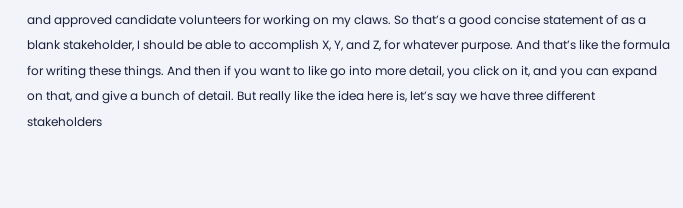and approved candidate volunteers for working on my claws. So that’s a good concise statement of as a blank stakeholder, I should be able to accomplish X, Y, and Z, for whatever purpose. And that’s like the formula for writing these things. And then if you want to like go into more detail, you click on it, and you can expand on that, and give a bunch of detail. But really like the idea here is, let’s say we have three different stakeholders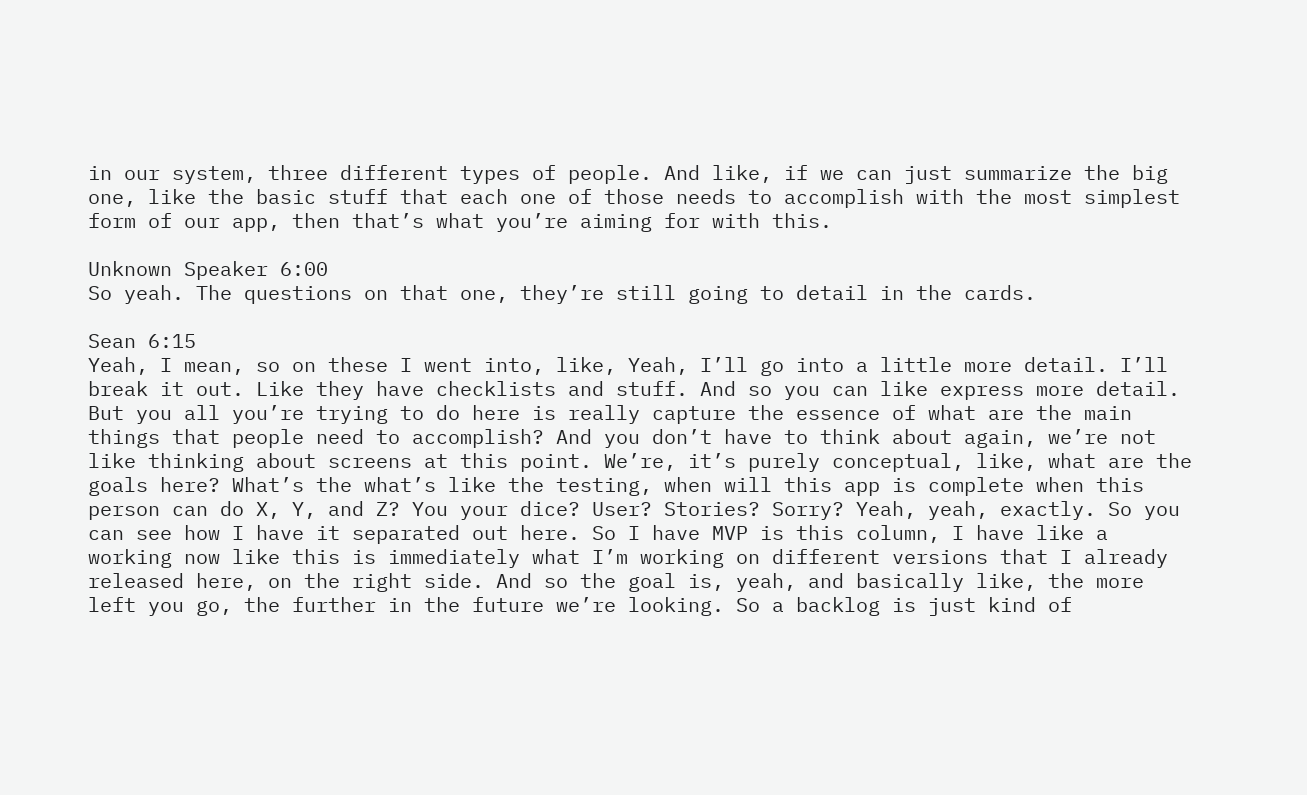in our system, three different types of people. And like, if we can just summarize the big one, like the basic stuff that each one of those needs to accomplish with the most simplest form of our app, then that’s what you’re aiming for with this.

Unknown Speaker 6:00
So yeah. The questions on that one, they’re still going to detail in the cards.

Sean 6:15
Yeah, I mean, so on these I went into, like, Yeah, I’ll go into a little more detail. I’ll break it out. Like they have checklists and stuff. And so you can like express more detail. But you all you’re trying to do here is really capture the essence of what are the main things that people need to accomplish? And you don’t have to think about again, we’re not like thinking about screens at this point. We’re, it’s purely conceptual, like, what are the goals here? What’s the what’s like the testing, when will this app is complete when this person can do X, Y, and Z? You your dice? User? Stories? Sorry? Yeah, yeah, exactly. So you can see how I have it separated out here. So I have MVP is this column, I have like a working now like this is immediately what I’m working on different versions that I already released here, on the right side. And so the goal is, yeah, and basically like, the more left you go, the further in the future we’re looking. So a backlog is just kind of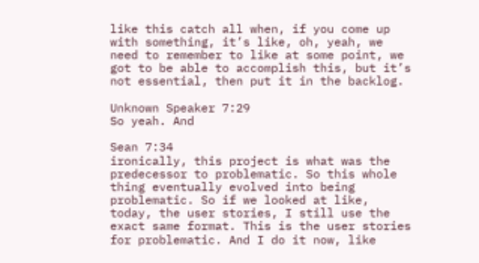like this catch all when, if you come up with something, it’s like, oh, yeah, we need to remember to like at some point, we got to be able to accomplish this, but it’s not essential, then put it in the backlog.

Unknown Speaker 7:29
So yeah. And

Sean 7:34
ironically, this project is what was the predecessor to problematic. So this whole thing eventually evolved into being problematic. So if we looked at like, today, the user stories, I still use the exact same format. This is the user stories for problematic. And I do it now, like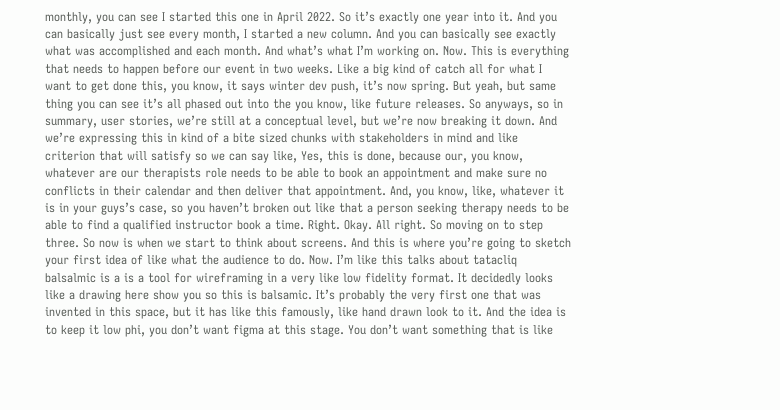monthly, you can see I started this one in April 2022. So it’s exactly one year into it. And you can basically just see every month, I started a new column. And you can basically see exactly what was accomplished and each month. And what’s what I’m working on. Now. This is everything that needs to happen before our event in two weeks. Like a big kind of catch all for what I want to get done this, you know, it says winter dev push, it’s now spring. But yeah, but same thing you can see it’s all phased out into the you know, like future releases. So anyways, so in summary, user stories, we’re still at a conceptual level, but we’re now breaking it down. And we’re expressing this in kind of a bite sized chunks with stakeholders in mind and like criterion that will satisfy so we can say like, Yes, this is done, because our, you know, whatever are our therapists role needs to be able to book an appointment and make sure no conflicts in their calendar and then deliver that appointment. And, you know, like, whatever it is in your guys’s case, so you haven’t broken out like that a person seeking therapy needs to be able to find a qualified instructor book a time. Right. Okay. All right. So moving on to step three. So now is when we start to think about screens. And this is where you’re going to sketch your first idea of like what the audience to do. Now. I’m like this talks about tatacliq balsalmic is a is a tool for wireframing in a very like low fidelity format. It decidedly looks like a drawing here show you so this is balsamic. It’s probably the very first one that was invented in this space, but it has like this famously, like hand drawn look to it. And the idea is to keep it low phi, you don’t want figma at this stage. You don’t want something that is like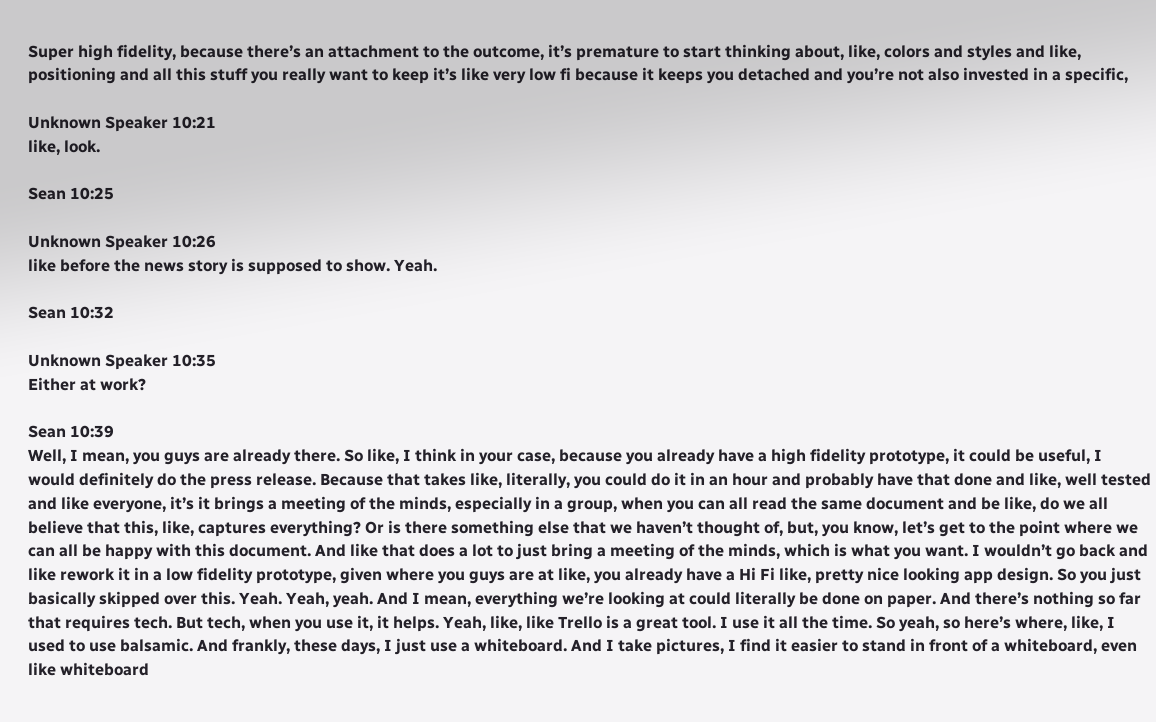Super high fidelity, because there’s an attachment to the outcome, it’s premature to start thinking about, like, colors and styles and like, positioning and all this stuff you really want to keep it’s like very low fi because it keeps you detached and you’re not also invested in a specific,

Unknown Speaker 10:21
like, look.

Sean 10:25

Unknown Speaker 10:26
like before the news story is supposed to show. Yeah.

Sean 10:32

Unknown Speaker 10:35
Either at work?

Sean 10:39
Well, I mean, you guys are already there. So like, I think in your case, because you already have a high fidelity prototype, it could be useful, I would definitely do the press release. Because that takes like, literally, you could do it in an hour and probably have that done and like, well tested and like everyone, it’s it brings a meeting of the minds, especially in a group, when you can all read the same document and be like, do we all believe that this, like, captures everything? Or is there something else that we haven’t thought of, but, you know, let’s get to the point where we can all be happy with this document. And like that does a lot to just bring a meeting of the minds, which is what you want. I wouldn’t go back and like rework it in a low fidelity prototype, given where you guys are at like, you already have a Hi Fi like, pretty nice looking app design. So you just basically skipped over this. Yeah. Yeah, yeah. And I mean, everything we’re looking at could literally be done on paper. And there’s nothing so far that requires tech. But tech, when you use it, it helps. Yeah, like, like Trello is a great tool. I use it all the time. So yeah, so here’s where, like, I used to use balsamic. And frankly, these days, I just use a whiteboard. And I take pictures, I find it easier to stand in front of a whiteboard, even like whiteboard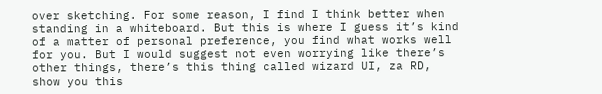over sketching. For some reason, I find I think better when standing in a whiteboard. But this is where I guess it’s kind of a matter of personal preference, you find what works well for you. But I would suggest not even worrying like there’s other things, there’s this thing called wizard UI, za RD, show you this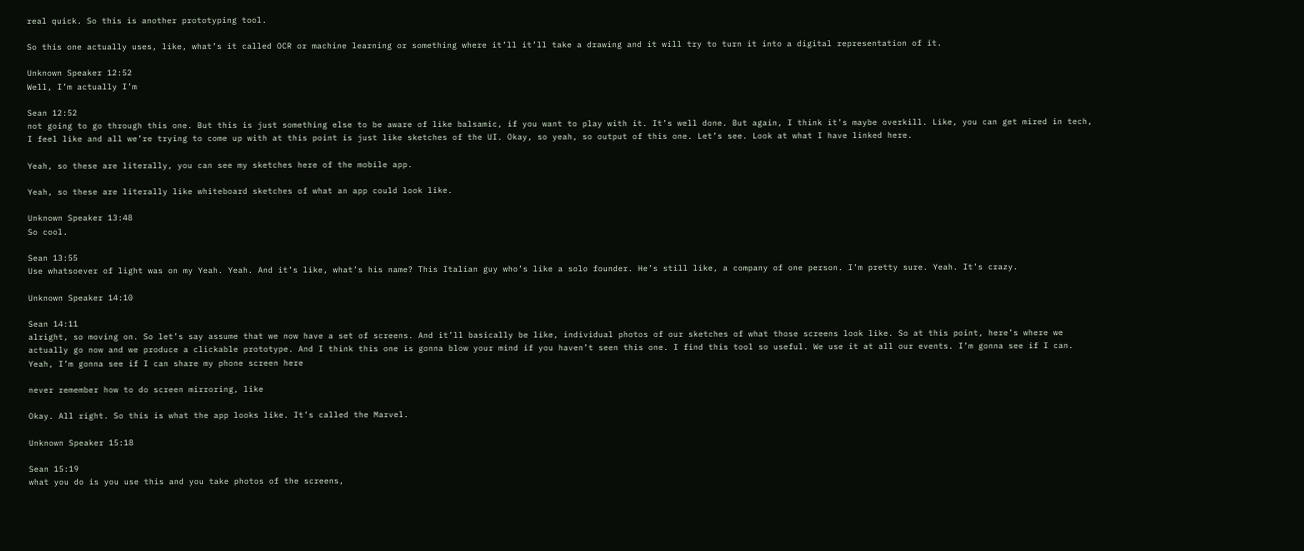real quick. So this is another prototyping tool.

So this one actually uses, like, what’s it called OCR or machine learning or something where it’ll it’ll take a drawing and it will try to turn it into a digital representation of it.

Unknown Speaker 12:52
Well, I’m actually I’m

Sean 12:52
not going to go through this one. But this is just something else to be aware of like balsamic, if you want to play with it. It’s well done. But again, I think it’s maybe overkill. Like, you can get mired in tech, I feel like and all we’re trying to come up with at this point is just like sketches of the UI. Okay, so yeah, so output of this one. Let’s see. Look at what I have linked here.

Yeah, so these are literally, you can see my sketches here of the mobile app.

Yeah, so these are literally like whiteboard sketches of what an app could look like.

Unknown Speaker 13:48
So cool.

Sean 13:55
Use whatsoever of light was on my Yeah. Yeah. And it’s like, what’s his name? This Italian guy who’s like a solo founder. He’s still like, a company of one person. I’m pretty sure. Yeah. It’s crazy.

Unknown Speaker 14:10

Sean 14:11
alright, so moving on. So let’s say assume that we now have a set of screens. And it’ll basically be like, individual photos of our sketches of what those screens look like. So at this point, here’s where we actually go now and we produce a clickable prototype. And I think this one is gonna blow your mind if you haven’t seen this one. I find this tool so useful. We use it at all our events. I’m gonna see if I can. Yeah, I’m gonna see if I can share my phone screen here

never remember how to do screen mirroring, like

Okay. All right. So this is what the app looks like. It’s called the Marvel.

Unknown Speaker 15:18

Sean 15:19
what you do is you use this and you take photos of the screens,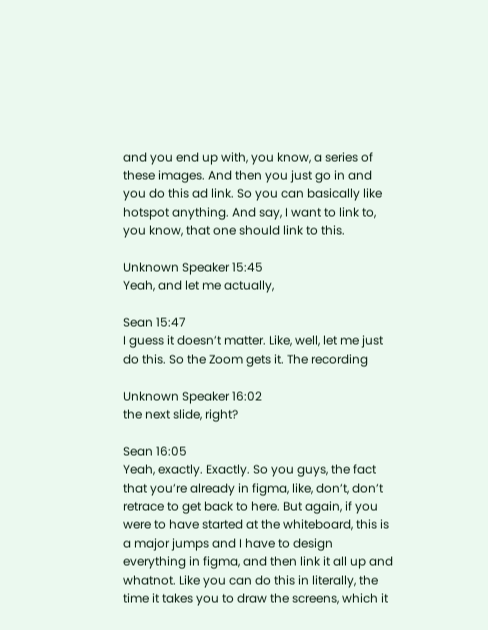and you end up with, you know, a series of these images. And then you just go in and you do this ad link. So you can basically like hotspot anything. And say, I want to link to, you know, that one should link to this.

Unknown Speaker 15:45
Yeah, and let me actually,

Sean 15:47
I guess it doesn’t matter. Like, well, let me just do this. So the Zoom gets it. The recording

Unknown Speaker 16:02
the next slide, right?

Sean 16:05
Yeah, exactly. Exactly. So you guys, the fact that you’re already in figma, like, don’t, don’t retrace to get back to here. But again, if you were to have started at the whiteboard, this is a major jumps and I have to design everything in figma, and then link it all up and whatnot. Like you can do this in literally, the time it takes you to draw the screens, which it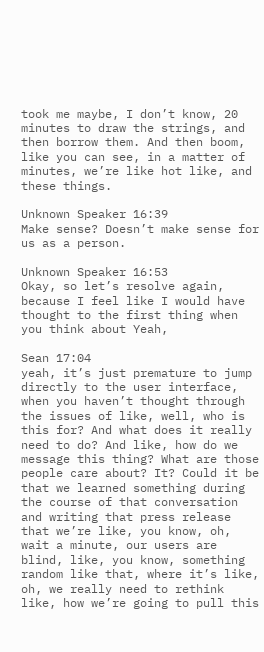took me maybe, I don’t know, 20 minutes to draw the strings, and then borrow them. And then boom, like you can see, in a matter of minutes, we’re like hot like, and these things.

Unknown Speaker 16:39
Make sense? Doesn’t make sense for us as a person.

Unknown Speaker 16:53
Okay, so let’s resolve again, because I feel like I would have thought to the first thing when you think about Yeah,

Sean 17:04
yeah, it’s just premature to jump directly to the user interface, when you haven’t thought through the issues of like, well, who is this for? And what does it really need to do? And like, how do we message this thing? What are those people care about? It? Could it be that we learned something during the course of that conversation and writing that press release that we’re like, you know, oh, wait a minute, our users are blind, like, you know, something random like that, where it’s like, oh, we really need to rethink like, how we’re going to pull this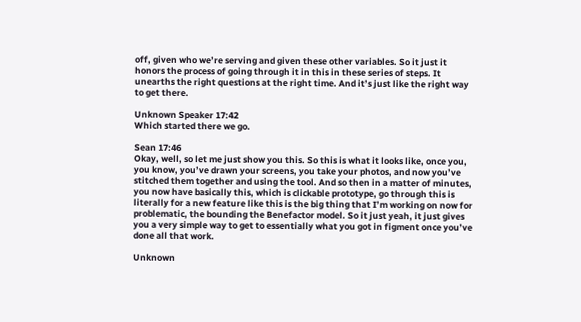off, given who we’re serving and given these other variables. So it just it honors the process of going through it in this in these series of steps. It unearths the right questions at the right time. And it’s just like the right way to get there.

Unknown Speaker 17:42
Which started there we go.

Sean 17:46
Okay, well, so let me just show you this. So this is what it looks like, once you, you know, you’ve drawn your screens, you take your photos, and now you’ve stitched them together and using the tool. And so then in a matter of minutes, you now have basically this, which is clickable prototype, go through this is literally for a new feature like this is the big thing that I’m working on now for problematic, the bounding the Benefactor model. So it just yeah, it just gives you a very simple way to get to essentially what you got in figment once you’ve done all that work.

Unknown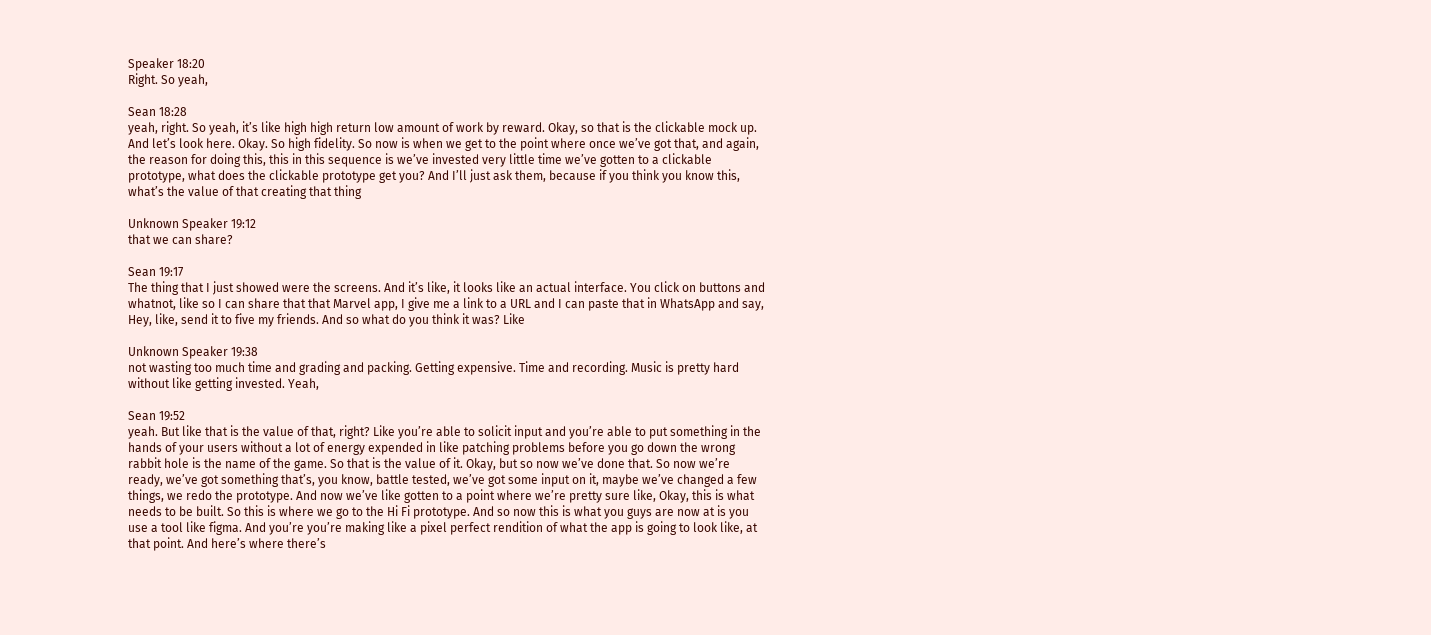Speaker 18:20
Right. So yeah,

Sean 18:28
yeah, right. So yeah, it’s like high high return low amount of work by reward. Okay, so that is the clickable mock up. And let’s look here. Okay. So high fidelity. So now is when we get to the point where once we’ve got that, and again, the reason for doing this, this in this sequence is we’ve invested very little time we’ve gotten to a clickable prototype, what does the clickable prototype get you? And I’ll just ask them, because if you think you know this, what’s the value of that creating that thing

Unknown Speaker 19:12
that we can share?

Sean 19:17
The thing that I just showed were the screens. And it’s like, it looks like an actual interface. You click on buttons and whatnot, like so I can share that that Marvel app, I give me a link to a URL and I can paste that in WhatsApp and say, Hey, like, send it to five my friends. And so what do you think it was? Like

Unknown Speaker 19:38
not wasting too much time and grading and packing. Getting expensive. Time and recording. Music is pretty hard without like getting invested. Yeah,

Sean 19:52
yeah. But like that is the value of that, right? Like you’re able to solicit input and you’re able to put something in the hands of your users without a lot of energy expended in like patching problems before you go down the wrong rabbit hole is the name of the game. So that is the value of it. Okay, but so now we’ve done that. So now we’re ready, we’ve got something that’s, you know, battle tested, we’ve got some input on it, maybe we’ve changed a few things, we redo the prototype. And now we’ve like gotten to a point where we’re pretty sure like, Okay, this is what needs to be built. So this is where we go to the Hi Fi prototype. And so now this is what you guys are now at is you use a tool like figma. And you’re you’re making like a pixel perfect rendition of what the app is going to look like, at that point. And here’s where there’s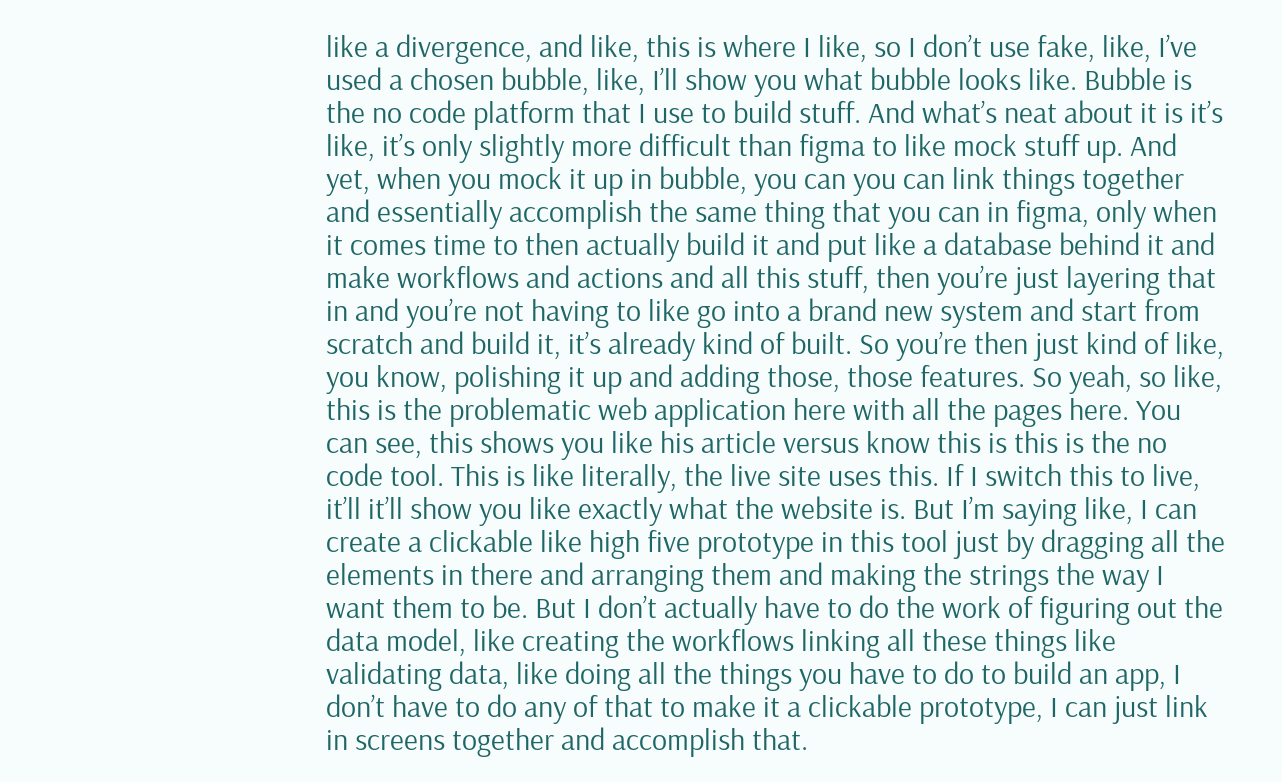like a divergence, and like, this is where I like, so I don’t use fake, like, I’ve used a chosen bubble, like, I’ll show you what bubble looks like. Bubble is the no code platform that I use to build stuff. And what’s neat about it is it’s like, it’s only slightly more difficult than figma to like mock stuff up. And yet, when you mock it up in bubble, you can you can link things together and essentially accomplish the same thing that you can in figma, only when it comes time to then actually build it and put like a database behind it and make workflows and actions and all this stuff, then you’re just layering that in and you’re not having to like go into a brand new system and start from scratch and build it, it’s already kind of built. So you’re then just kind of like, you know, polishing it up and adding those, those features. So yeah, so like, this is the problematic web application here with all the pages here. You can see, this shows you like his article versus know this is this is the no code tool. This is like literally, the live site uses this. If I switch this to live, it’ll it’ll show you like exactly what the website is. But I’m saying like, I can create a clickable like high five prototype in this tool just by dragging all the elements in there and arranging them and making the strings the way I want them to be. But I don’t actually have to do the work of figuring out the data model, like creating the workflows linking all these things like validating data, like doing all the things you have to do to build an app, I don’t have to do any of that to make it a clickable prototype, I can just link in screens together and accomplish that.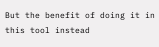But the benefit of doing it in this tool instead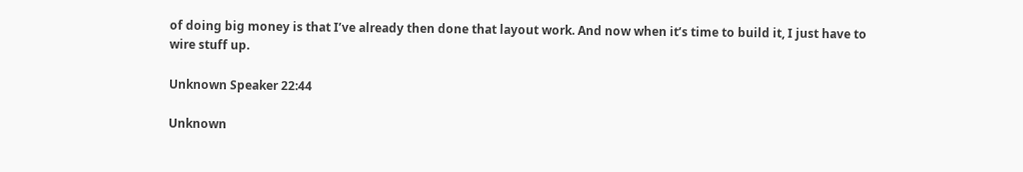of doing big money is that I’ve already then done that layout work. And now when it’s time to build it, I just have to wire stuff up.

Unknown Speaker 22:44

Unknown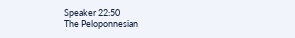Speaker 22:50
The Peloponnesian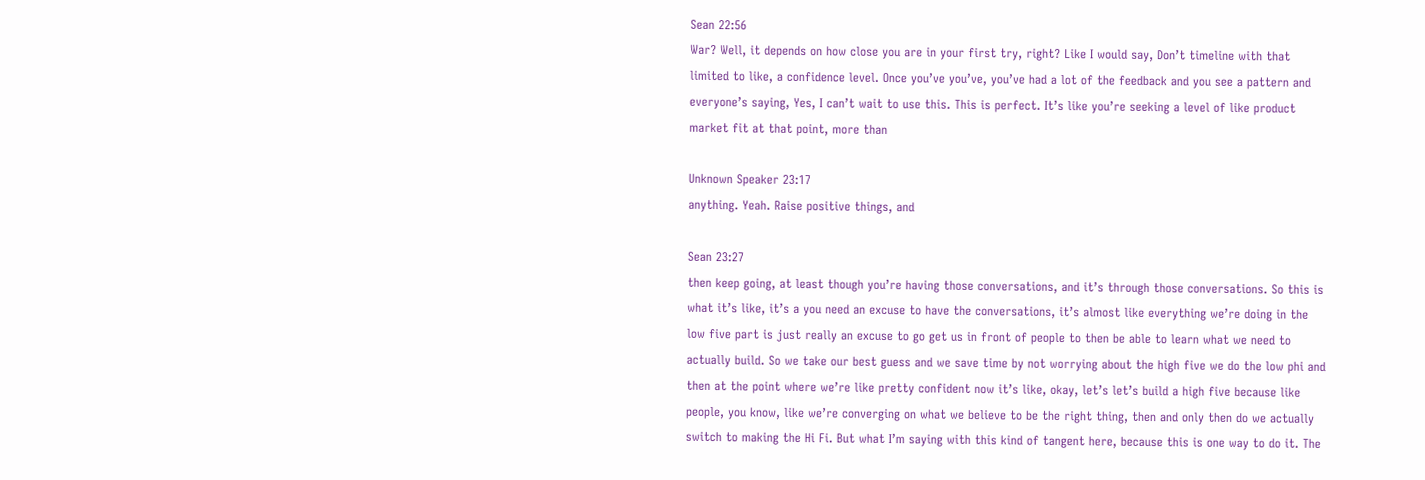Sean 22:56
War? Well, it depends on how close you are in your first try, right? Like I would say, Don’t timeline with that limited to like, a confidence level. Once you’ve you’ve, you’ve had a lot of the feedback and you see a pattern and everyone’s saying, Yes, I can’t wait to use this. This is perfect. It’s like you’re seeking a level of like product market fit at that point, more than

Unknown Speaker 23:17
anything. Yeah. Raise positive things, and

Sean 23:27
then keep going, at least though you’re having those conversations, and it’s through those conversations. So this is what it’s like, it’s a you need an excuse to have the conversations, it’s almost like everything we’re doing in the low five part is just really an excuse to go get us in front of people to then be able to learn what we need to actually build. So we take our best guess and we save time by not worrying about the high five we do the low phi and then at the point where we’re like pretty confident now it’s like, okay, let’s let’s build a high five because like people, you know, like we’re converging on what we believe to be the right thing, then and only then do we actually switch to making the Hi Fi. But what I’m saying with this kind of tangent here, because this is one way to do it. The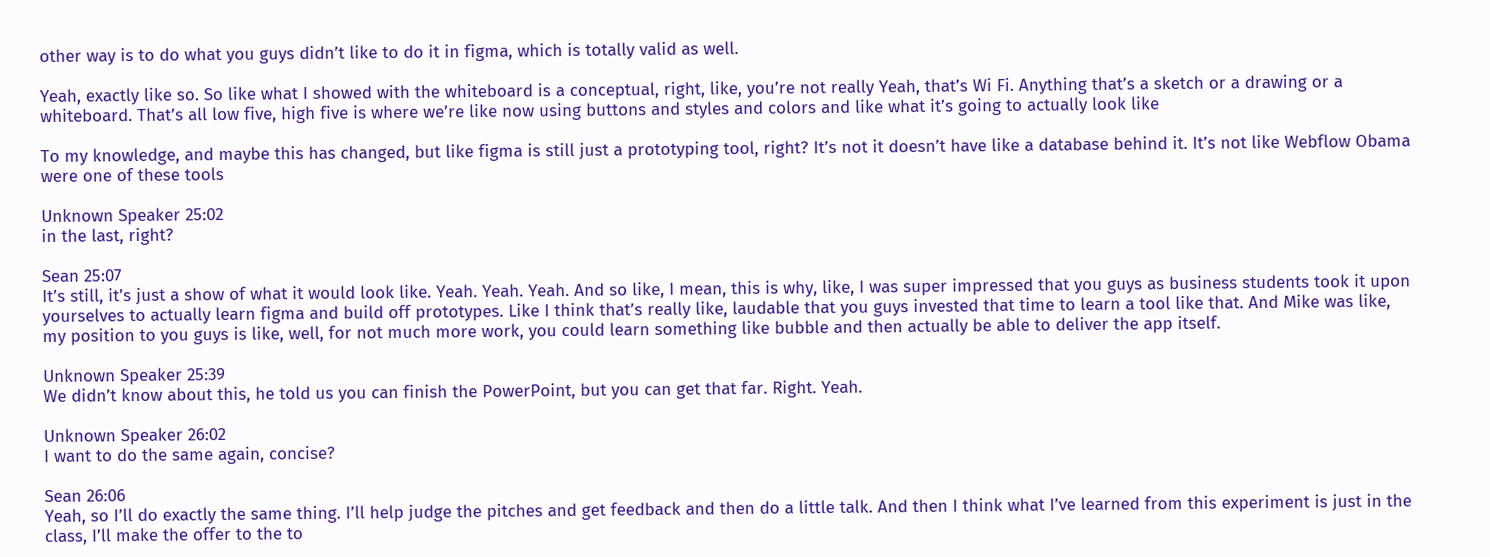other way is to do what you guys didn’t like to do it in figma, which is totally valid as well.

Yeah, exactly like so. So like what I showed with the whiteboard is a conceptual, right, like, you’re not really Yeah, that’s Wi Fi. Anything that’s a sketch or a drawing or a whiteboard. That’s all low five, high five is where we’re like now using buttons and styles and colors and like what it’s going to actually look like

To my knowledge, and maybe this has changed, but like figma is still just a prototyping tool, right? It’s not it doesn’t have like a database behind it. It’s not like Webflow Obama were one of these tools

Unknown Speaker 25:02
in the last, right?

Sean 25:07
It’s still, it’s just a show of what it would look like. Yeah. Yeah. Yeah. And so like, I mean, this is why, like, I was super impressed that you guys as business students took it upon yourselves to actually learn figma and build off prototypes. Like I think that’s really like, laudable that you guys invested that time to learn a tool like that. And Mike was like, my position to you guys is like, well, for not much more work, you could learn something like bubble and then actually be able to deliver the app itself.

Unknown Speaker 25:39
We didn’t know about this, he told us you can finish the PowerPoint, but you can get that far. Right. Yeah.

Unknown Speaker 26:02
I want to do the same again, concise?

Sean 26:06
Yeah, so I’ll do exactly the same thing. I’ll help judge the pitches and get feedback and then do a little talk. And then I think what I’ve learned from this experiment is just in the class, I’ll make the offer to the to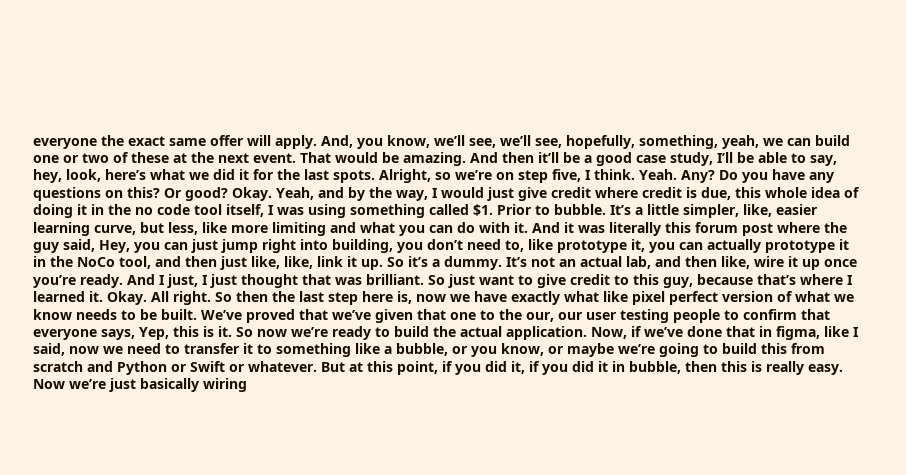everyone the exact same offer will apply. And, you know, we’ll see, we’ll see, hopefully, something, yeah, we can build one or two of these at the next event. That would be amazing. And then it’ll be a good case study, I’ll be able to say, hey, look, here’s what we did it for the last spots. Alright, so we’re on step five, I think. Yeah. Any? Do you have any questions on this? Or good? Okay. Yeah, and by the way, I would just give credit where credit is due, this whole idea of doing it in the no code tool itself, I was using something called $1. Prior to bubble. It’s a little simpler, like, easier learning curve, but less, like more limiting and what you can do with it. And it was literally this forum post where the guy said, Hey, you can just jump right into building, you don’t need to, like prototype it, you can actually prototype it in the NoCo tool, and then just like, like, link it up. So it’s a dummy. It’s not an actual lab, and then like, wire it up once you’re ready. And I just, I just thought that was brilliant. So just want to give credit to this guy, because that’s where I learned it. Okay. All right. So then the last step here is, now we have exactly what like pixel perfect version of what we know needs to be built. We’ve proved that we’ve given that one to the our, our user testing people to confirm that everyone says, Yep, this is it. So now we’re ready to build the actual application. Now, if we’ve done that in figma, like I said, now we need to transfer it to something like a bubble, or you know, or maybe we’re going to build this from scratch and Python or Swift or whatever. But at this point, if you did it, if you did it in bubble, then this is really easy. Now we’re just basically wiring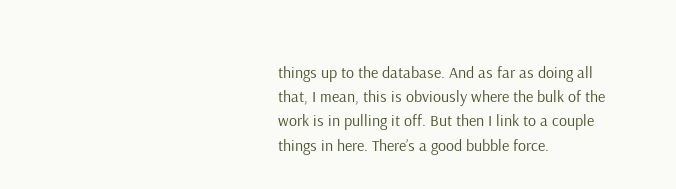things up to the database. And as far as doing all that, I mean, this is obviously where the bulk of the work is in pulling it off. But then I link to a couple things in here. There’s a good bubble force.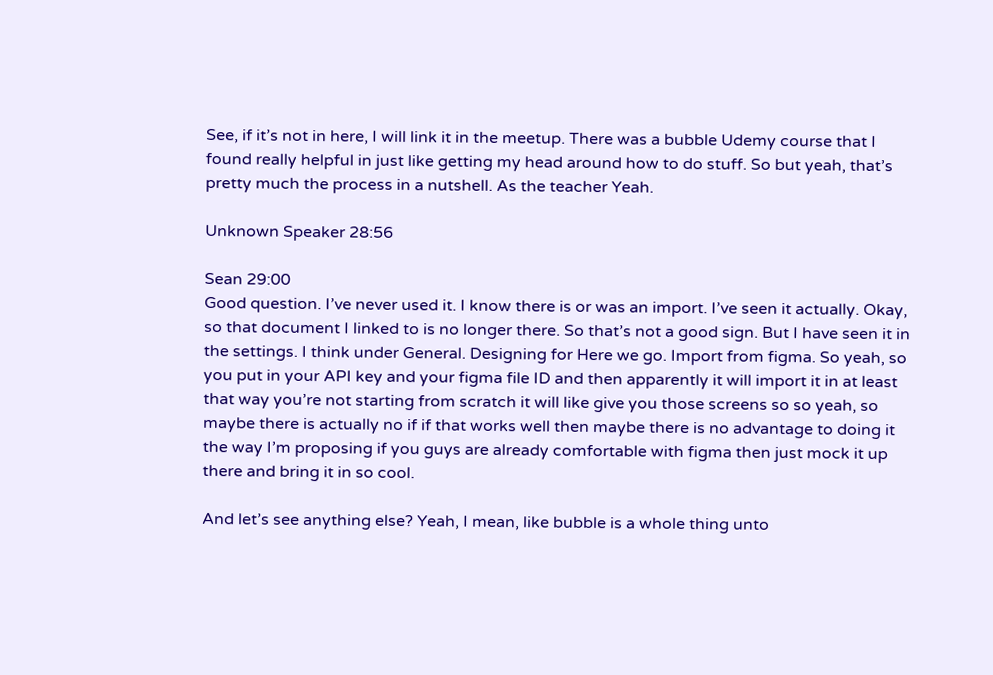See, if it’s not in here, I will link it in the meetup. There was a bubble Udemy course that I found really helpful in just like getting my head around how to do stuff. So but yeah, that’s pretty much the process in a nutshell. As the teacher Yeah.

Unknown Speaker 28:56

Sean 29:00
Good question. I’ve never used it. I know there is or was an import. I’ve seen it actually. Okay, so that document I linked to is no longer there. So that’s not a good sign. But I have seen it in the settings. I think under General. Designing for Here we go. Import from figma. So yeah, so you put in your API key and your figma file ID and then apparently it will import it in at least that way you’re not starting from scratch it will like give you those screens so so yeah, so maybe there is actually no if if that works well then maybe there is no advantage to doing it the way I’m proposing if you guys are already comfortable with figma then just mock it up there and bring it in so cool.

And let’s see anything else? Yeah, I mean, like bubble is a whole thing unto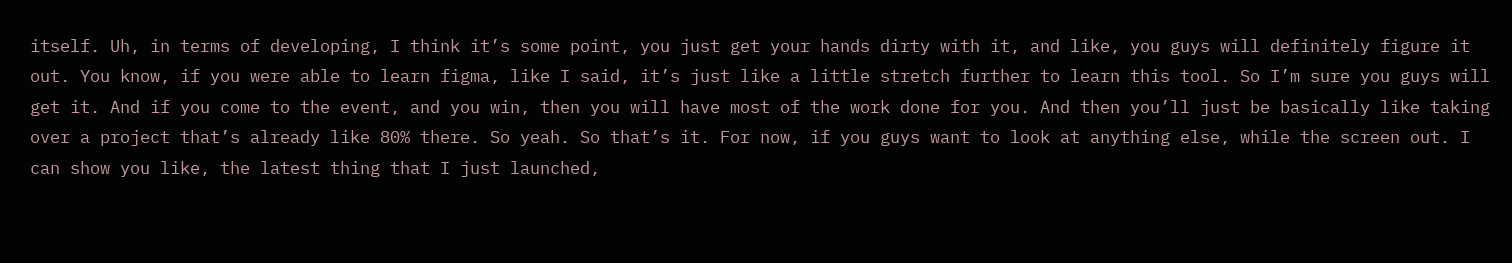itself. Uh, in terms of developing, I think it’s some point, you just get your hands dirty with it, and like, you guys will definitely figure it out. You know, if you were able to learn figma, like I said, it’s just like a little stretch further to learn this tool. So I’m sure you guys will get it. And if you come to the event, and you win, then you will have most of the work done for you. And then you’ll just be basically like taking over a project that’s already like 80% there. So yeah. So that’s it. For now, if you guys want to look at anything else, while the screen out. I can show you like, the latest thing that I just launched,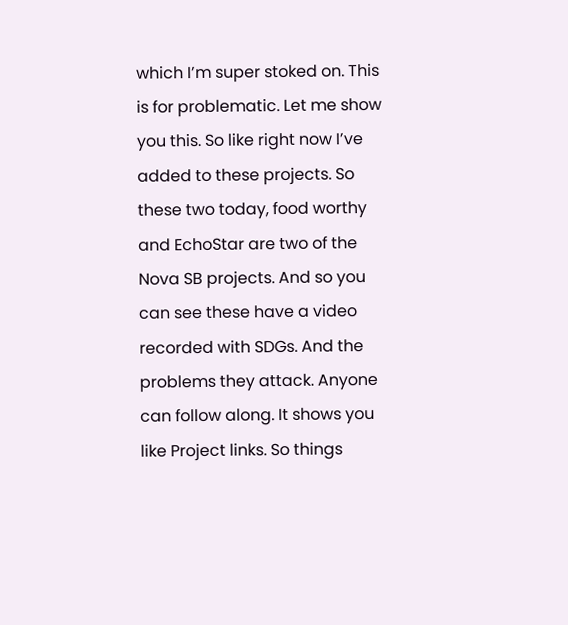which I’m super stoked on. This is for problematic. Let me show you this. So like right now I’ve added to these projects. So these two today, food worthy and EchoStar are two of the Nova SB projects. And so you can see these have a video recorded with SDGs. And the problems they attack. Anyone can follow along. It shows you like Project links. So things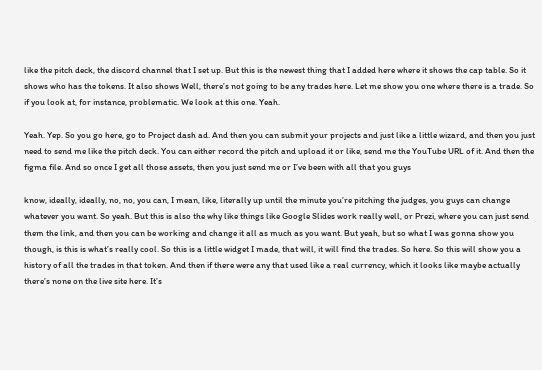like the pitch deck, the discord channel that I set up. But this is the newest thing that I added here where it shows the cap table. So it shows who has the tokens. It also shows Well, there’s not going to be any trades here. Let me show you one where there is a trade. So if you look at, for instance, problematic. We look at this one. Yeah.

Yeah. Yep. So you go here, go to Project dash ad. And then you can submit your projects and just like a little wizard, and then you just need to send me like the pitch deck. You can either record the pitch and upload it or like, send me the YouTube URL of it. And then the figma file. And so once I get all those assets, then you just send me or I’ve been with all that you guys

know, ideally, ideally, no, no, you can, I mean, like, literally up until the minute you’re pitching the judges, you guys can change whatever you want. So yeah. But this is also the why like things like Google Slides work really well, or Prezi, where you can just send them the link, and then you can be working and change it all as much as you want. But yeah, but so what I was gonna show you though, is this is what’s really cool. So this is a little widget I made, that will, it will find the trades. So here. So this will show you a history of all the trades in that token. And then if there were any that used like a real currency, which it looks like maybe actually there’s none on the live site here. It’s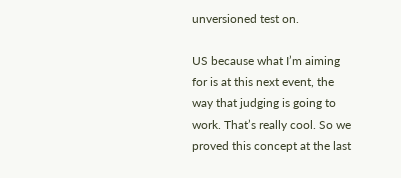unversioned test on.

US because what I’m aiming for is at this next event, the way that judging is going to work. That’s really cool. So we proved this concept at the last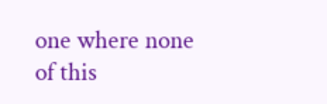one where none of this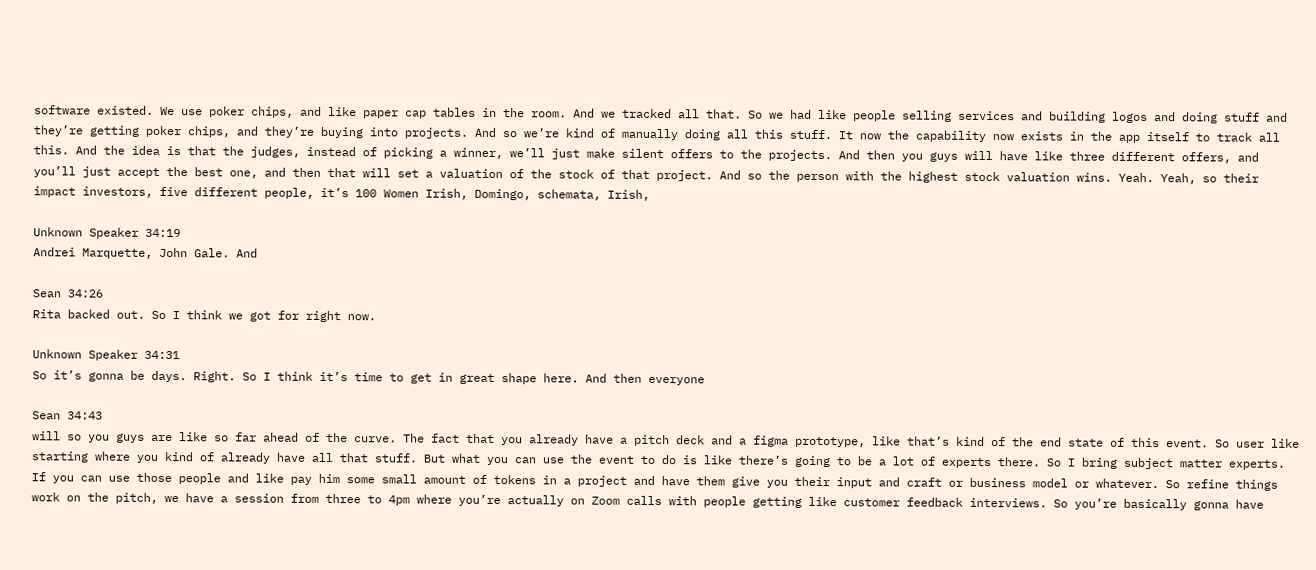software existed. We use poker chips, and like paper cap tables in the room. And we tracked all that. So we had like people selling services and building logos and doing stuff and they’re getting poker chips, and they’re buying into projects. And so we’re kind of manually doing all this stuff. It now the capability now exists in the app itself to track all this. And the idea is that the judges, instead of picking a winner, we’ll just make silent offers to the projects. And then you guys will have like three different offers, and you’ll just accept the best one, and then that will set a valuation of the stock of that project. And so the person with the highest stock valuation wins. Yeah. Yeah, so their impact investors, five different people, it’s 100 Women Irish, Domingo, schemata, Irish,

Unknown Speaker 34:19
Andrei Marquette, John Gale. And

Sean 34:26
Rita backed out. So I think we got for right now.

Unknown Speaker 34:31
So it’s gonna be days. Right. So I think it’s time to get in great shape here. And then everyone

Sean 34:43
will so you guys are like so far ahead of the curve. The fact that you already have a pitch deck and a figma prototype, like that’s kind of the end state of this event. So user like starting where you kind of already have all that stuff. But what you can use the event to do is like there’s going to be a lot of experts there. So I bring subject matter experts. If you can use those people and like pay him some small amount of tokens in a project and have them give you their input and craft or business model or whatever. So refine things work on the pitch, we have a session from three to 4pm where you’re actually on Zoom calls with people getting like customer feedback interviews. So you’re basically gonna have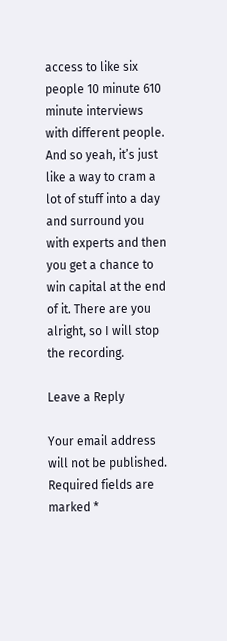access to like six people 10 minute 610 minute interviews with different people. And so yeah, it’s just like a way to cram a lot of stuff into a day and surround you with experts and then you get a chance to win capital at the end of it. There are you alright, so I will stop the recording.

Leave a Reply

Your email address will not be published. Required fields are marked *